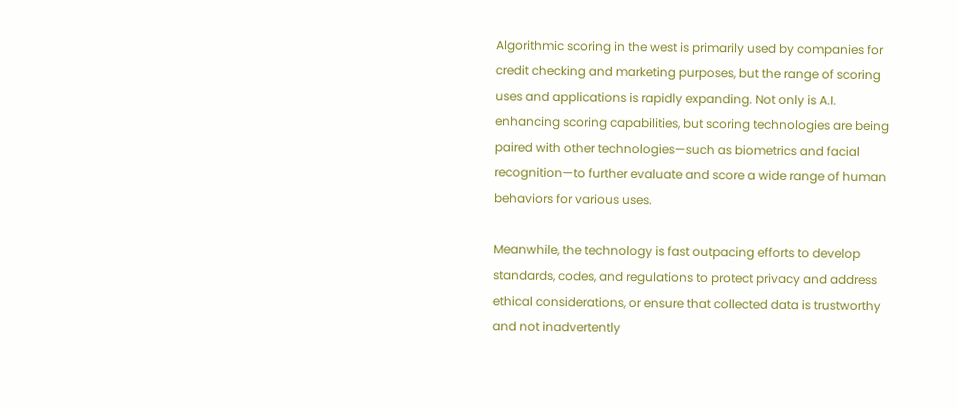Algorithmic scoring in the west is primarily used by companies for credit checking and marketing purposes, but the range of scoring uses and applications is rapidly expanding. Not only is A.I. enhancing scoring capabilities, but scoring technologies are being paired with other technologies—such as biometrics and facial recognition—to further evaluate and score a wide range of human behaviors for various uses.

Meanwhile, the technology is fast outpacing efforts to develop standards, codes, and regulations to protect privacy and address ethical considerations, or ensure that collected data is trustworthy and not inadvertently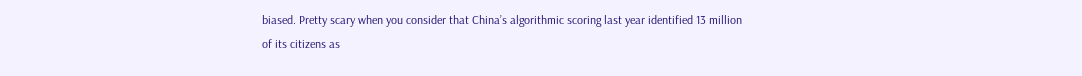biased. Pretty scary when you consider that China’s algorithmic scoring last year identified 13 million of its citizens as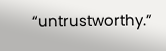“untrustworthy.”